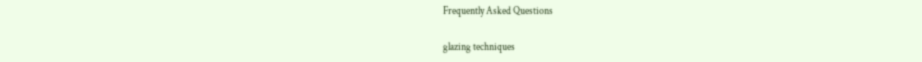Frequently Asked Questions

glazing techniques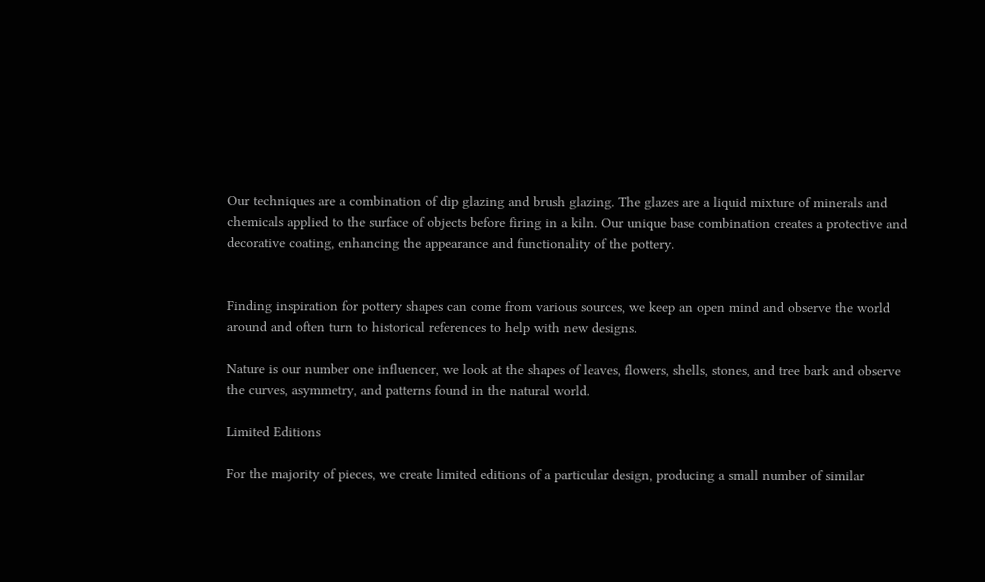Our techniques are a combination of dip glazing and brush glazing. The glazes are a liquid mixture of minerals and chemicals applied to the surface of objects before firing in a kiln. Our unique base combination creates a protective and decorative coating, enhancing the appearance and functionality of the pottery.


Finding inspiration for pottery shapes can come from various sources, we keep an open mind and observe the world around and often turn to historical references to help with new designs.

Nature is our number one influencer, we look at the shapes of leaves, flowers, shells, stones, and tree bark and observe the curves, asymmetry, and patterns found in the natural world.

Limited Editions

For the majority of pieces, we create limited editions of a particular design, producing a small number of similar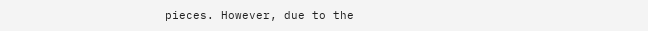pieces. However, due to the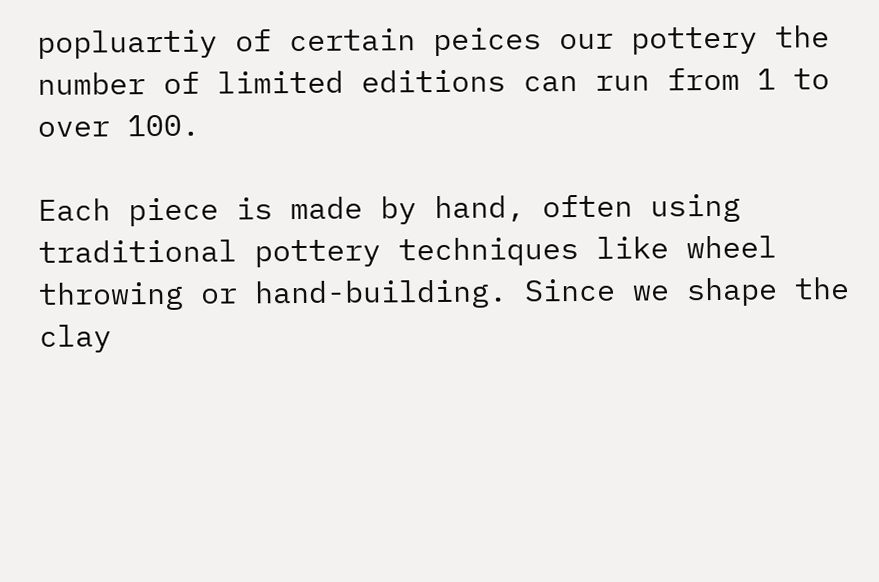popluartiy of certain peices our pottery the number of limited editions can run from 1 to over 100.

Each piece is made by hand, often using traditional pottery techniques like wheel throwing or hand-building. Since we shape the clay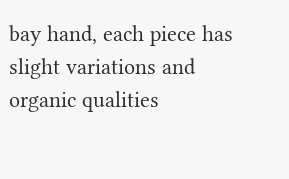bay hand, each piece has slight variations and organic qualities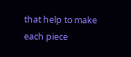that help to make each piece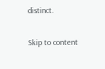distinct.

Skip to content